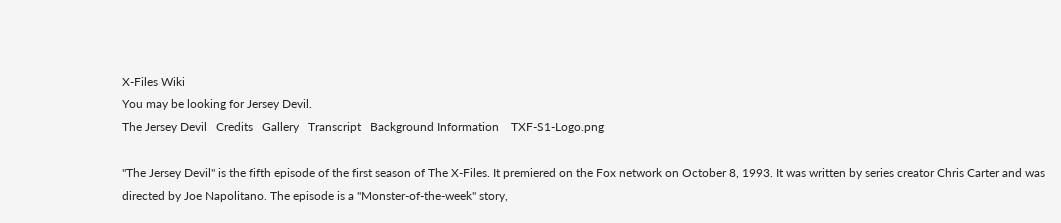X-Files Wiki
You may be looking for Jersey Devil.
The Jersey Devil   Credits   Gallery   Transcript   Background Information    TXF-S1-Logo.png

"The Jersey Devil" is the fifth episode of the first season of The X-Files. It premiered on the Fox network on October 8, 1993. It was written by series creator Chris Carter and was directed by Joe Napolitano. The episode is a "Monster-of-the-week" story,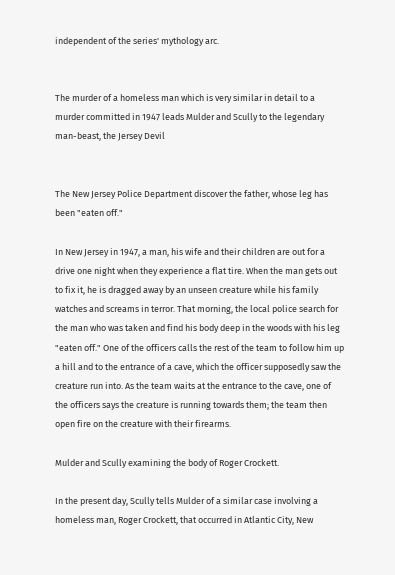independent of the series' mythology arc.


The murder of a homeless man which is very similar in detail to a murder committed in 1947 leads Mulder and Scully to the legendary man-beast, the Jersey Devil


The New Jersey Police Department discover the father, whose leg has been "eaten off."

In New Jersey in 1947, a man, his wife and their children are out for a drive one night when they experience a flat tire. When the man gets out to fix it, he is dragged away by an unseen creature while his family watches and screams in terror. That morning, the local police search for the man who was taken and find his body deep in the woods with his leg "eaten off." One of the officers calls the rest of the team to follow him up a hill and to the entrance of a cave, which the officer supposedly saw the creature run into. As the team waits at the entrance to the cave, one of the officers says the creature is running towards them; the team then open fire on the creature with their firearms.

Mulder and Scully examining the body of Roger Crockett.

In the present day, Scully tells Mulder of a similar case involving a homeless man, Roger Crockett, that occurred in Atlantic City, New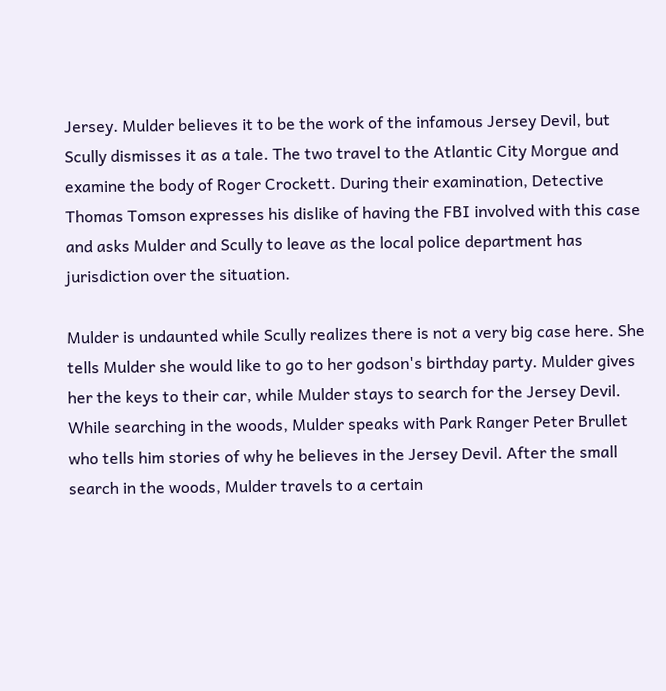Jersey. Mulder believes it to be the work of the infamous Jersey Devil, but Scully dismisses it as a tale. The two travel to the Atlantic City Morgue and examine the body of Roger Crockett. During their examination, Detective Thomas Tomson expresses his dislike of having the FBI involved with this case and asks Mulder and Scully to leave as the local police department has jurisdiction over the situation.

Mulder is undaunted while Scully realizes there is not a very big case here. She tells Mulder she would like to go to her godson's birthday party. Mulder gives her the keys to their car, while Mulder stays to search for the Jersey Devil. While searching in the woods, Mulder speaks with Park Ranger Peter Brullet who tells him stories of why he believes in the Jersey Devil. After the small search in the woods, Mulder travels to a certain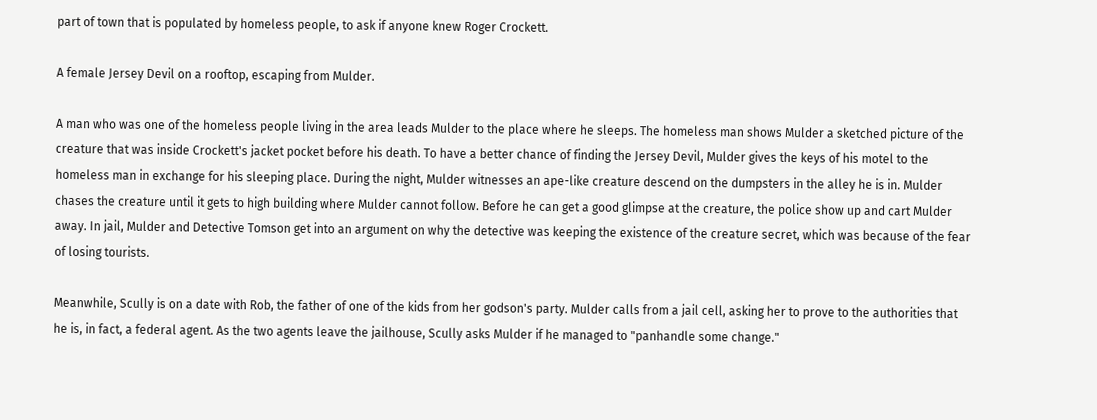part of town that is populated by homeless people, to ask if anyone knew Roger Crockett.

A female Jersey Devil on a rooftop, escaping from Mulder.

A man who was one of the homeless people living in the area leads Mulder to the place where he sleeps. The homeless man shows Mulder a sketched picture of the creature that was inside Crockett's jacket pocket before his death. To have a better chance of finding the Jersey Devil, Mulder gives the keys of his motel to the homeless man in exchange for his sleeping place. During the night, Mulder witnesses an ape-like creature descend on the dumpsters in the alley he is in. Mulder chases the creature until it gets to high building where Mulder cannot follow. Before he can get a good glimpse at the creature, the police show up and cart Mulder away. In jail, Mulder and Detective Tomson get into an argument on why the detective was keeping the existence of the creature secret, which was because of the fear of losing tourists.

Meanwhile, Scully is on a date with Rob, the father of one of the kids from her godson's party. Mulder calls from a jail cell, asking her to prove to the authorities that he is, in fact, a federal agent. As the two agents leave the jailhouse, Scully asks Mulder if he managed to "panhandle some change."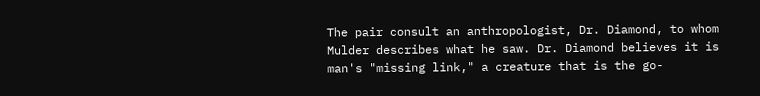The pair consult an anthropologist, Dr. Diamond, to whom Mulder describes what he saw. Dr. Diamond believes it is man's "missing link," a creature that is the go-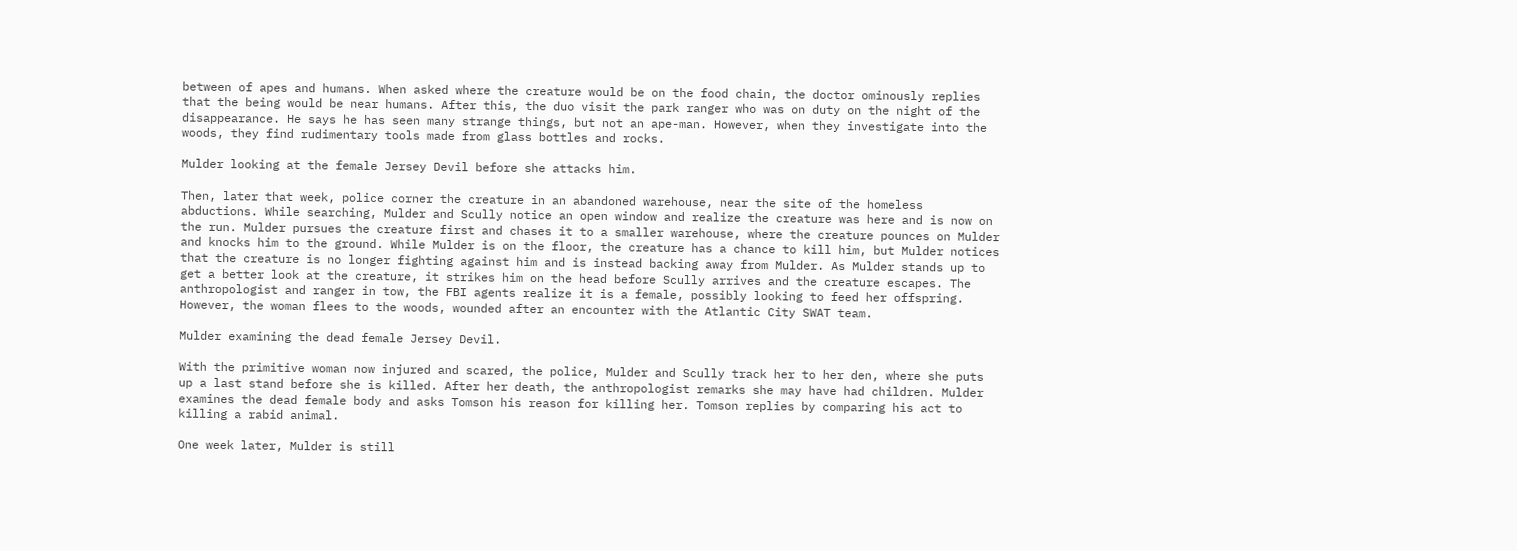between of apes and humans. When asked where the creature would be on the food chain, the doctor ominously replies that the being would be near humans. After this, the duo visit the park ranger who was on duty on the night of the disappearance. He says he has seen many strange things, but not an ape-man. However, when they investigate into the woods, they find rudimentary tools made from glass bottles and rocks.

Mulder looking at the female Jersey Devil before she attacks him.

Then, later that week, police corner the creature in an abandoned warehouse, near the site of the homeless abductions. While searching, Mulder and Scully notice an open window and realize the creature was here and is now on the run. Mulder pursues the creature first and chases it to a smaller warehouse, where the creature pounces on Mulder and knocks him to the ground. While Mulder is on the floor, the creature has a chance to kill him, but Mulder notices that the creature is no longer fighting against him and is instead backing away from Mulder. As Mulder stands up to get a better look at the creature, it strikes him on the head before Scully arrives and the creature escapes. The anthropologist and ranger in tow, the FBI agents realize it is a female, possibly looking to feed her offspring. However, the woman flees to the woods, wounded after an encounter with the Atlantic City SWAT team.

Mulder examining the dead female Jersey Devil.

With the primitive woman now injured and scared, the police, Mulder and Scully track her to her den, where she puts up a last stand before she is killed. After her death, the anthropologist remarks she may have had children. Mulder examines the dead female body and asks Tomson his reason for killing her. Tomson replies by comparing his act to killing a rabid animal.

One week later, Mulder is still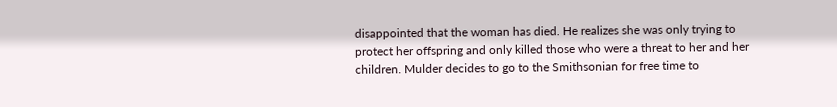disappointed that the woman has died. He realizes she was only trying to protect her offspring and only killed those who were a threat to her and her children. Mulder decides to go to the Smithsonian for free time to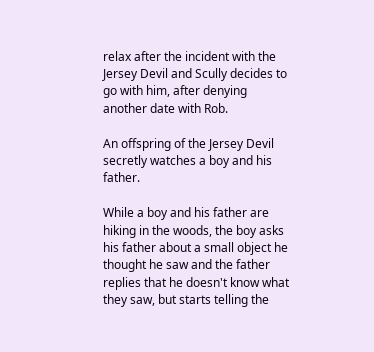relax after the incident with the Jersey Devil and Scully decides to go with him, after denying another date with Rob.

An offspring of the Jersey Devil secretly watches a boy and his father.

While a boy and his father are hiking in the woods, the boy asks his father about a small object he thought he saw and the father replies that he doesn't know what they saw, but starts telling the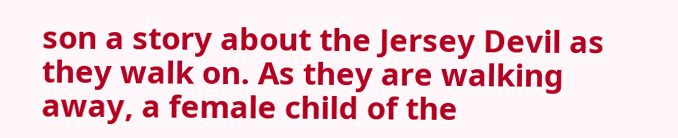son a story about the Jersey Devil as they walk on. As they are walking away, a female child of the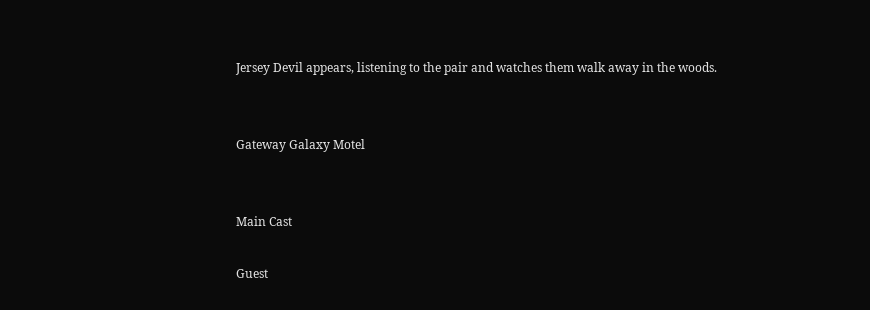Jersey Devil appears, listening to the pair and watches them walk away in the woods.


Gateway Galaxy Motel


Main Cast

Guest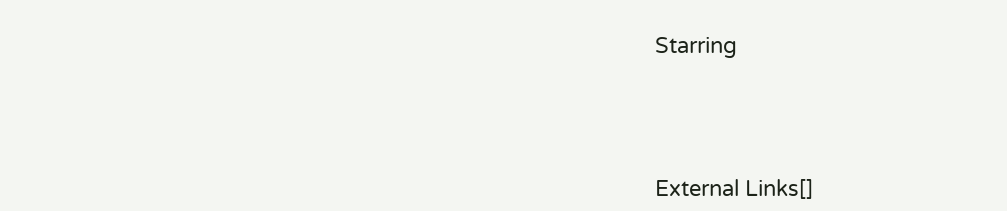Starring




External Links[]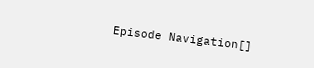Episode Navigation[]